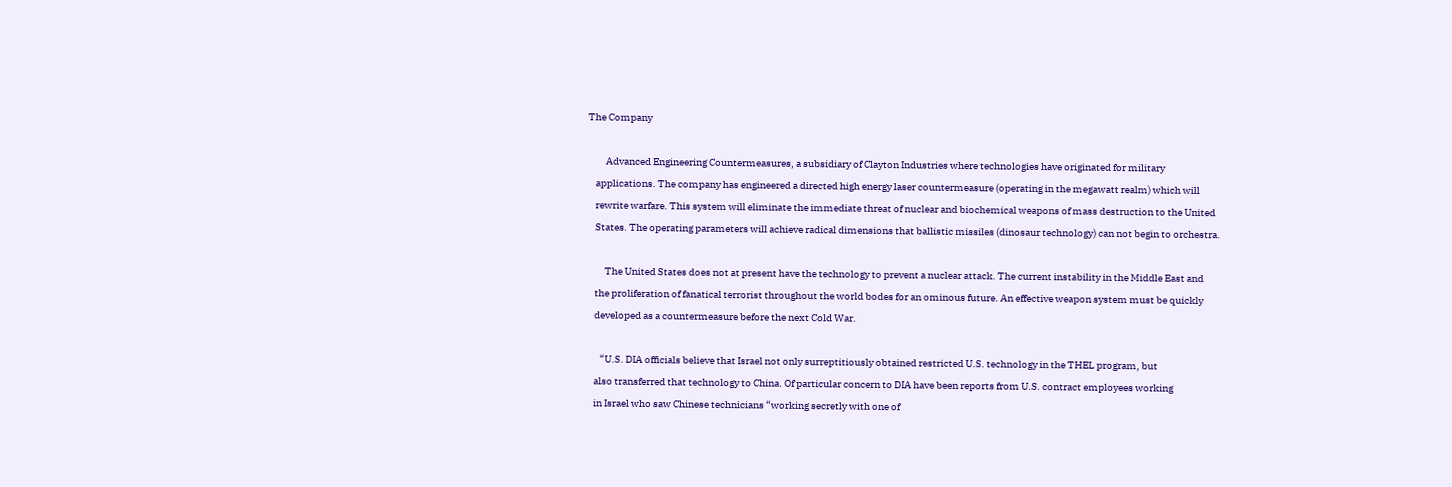The Company

         Advanced Engineering Countermeasures, a subsidiary of Clayton Industries where technologies have originated for military
    applications. The company has engineered a directed high energy laser countermeasure (operating in the megawatt realm) which will
    rewrite warfare. This system will eliminate the immediate threat of nuclear and biochemical weapons of mass destruction to the United
    States. The operating parameters will achieve radical dimensions that ballistic missiles (dinosaur technology) can not begin to orchestra.

         The United States does not at present have the technology to prevent a nuclear attack. The current instability in the Middle East and
    the proliferation of fanatical terrorist throughout the world bodes for an ominous future. An effective weapon system must be quickly
    developed as a countermeasure before the next Cold War.

       “U.S. DIA officials believe that Israel not only surreptitiously obtained restricted U.S. technology in the THEL program, but
    also transferred that technology to China. Of particular concern to DIA have been reports from U.S. contract employees working
    in Israel who saw Chinese technicians “working secretly with one of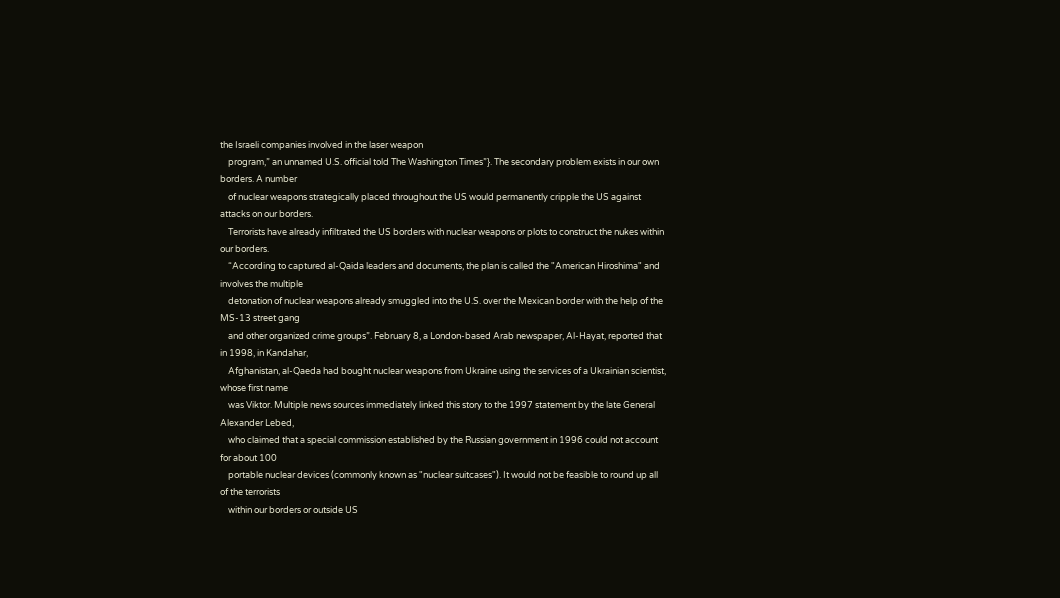the Israeli companies involved in the laser weapon
    program,” an unnamed U.S. official told The Washington Times”}. The secondary problem exists in our own borders. A number
    of nuclear weapons strategically placed throughout the US would permanently cripple the US against attacks on our borders.
    Terrorists have already infiltrated the US borders with nuclear weapons or plots to construct the nukes within our borders.
    “According to captured al-Qaida leaders and documents, the plan is called the "American Hiroshima" and involves the multiple
    detonation of nuclear weapons already smuggled into the U.S. over the Mexican border with the help of the MS-13 street gang
    and other organized crime groups”. February 8, a London-based Arab newspaper, Al-Hayat, reported that in 1998, in Kandahar,
    Afghanistan, al-Qaeda had bought nuclear weapons from Ukraine using the services of a Ukrainian scientist, whose first name
    was Viktor. Multiple news sources immediately linked this story to the 1997 statement by the late General Alexander Lebed,
    who claimed that a special commission established by the Russian government in 1996 could not account for about 100
    portable nuclear devices (commonly known as "nuclear suitcases"). It would not be feasible to round up all of the terrorists
    within our borders or outside US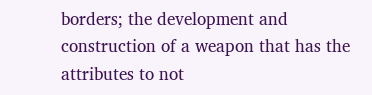borders; the development and construction of a weapon that has the attributes to not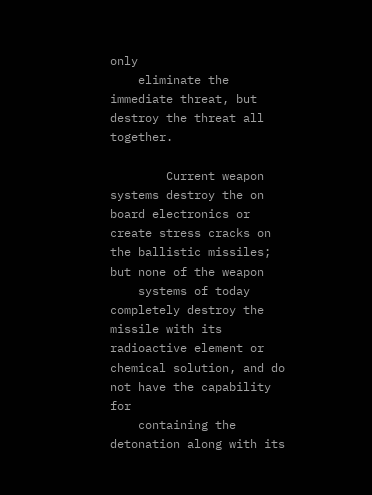only
    eliminate the immediate threat, but destroy the threat all together.

        Current weapon systems destroy the on board electronics or create stress cracks on the ballistic missiles; but none of the weapon
    systems of today completely destroy the missile with its radioactive element or chemical solution, and do not have the capability for
    containing the detonation along with its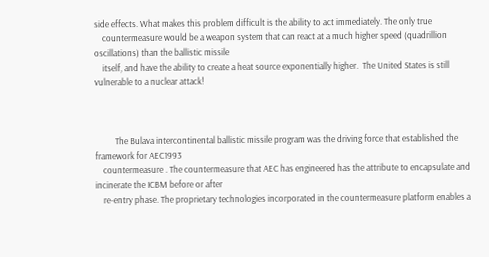side effects. What makes this problem difficult is the ability to act immediately. The only true
    countermeasure would be a weapon system that can react at a much higher speed (quadrillion oscillations) than the ballistic missile
    itself, and have the ability to create a heat source exponentially higher.  The United States is still vulnerable to a nuclear attack!



          The Bulava intercontinental ballistic missile program was the driving force that established the framework for AEC1993
    countermeasure . The countermeasure that AEC has engineered has the attribute to encapsulate and incinerate the ICBM before or after
    re-entry phase. The proprietary technologies incorporated in the countermeasure platform enables a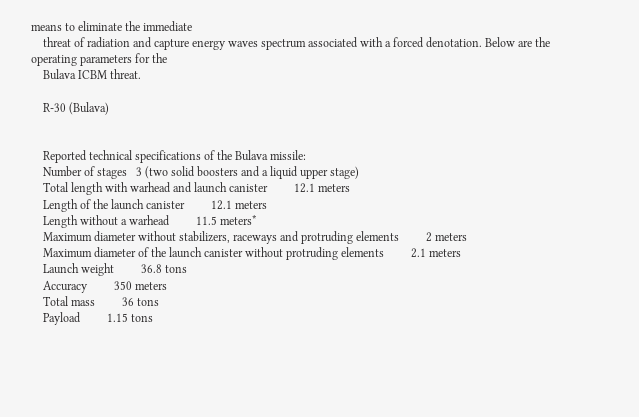means to eliminate the immediate
    threat of radiation and capture energy waves spectrum associated with a forced denotation. Below are the operating parameters for the
    Bulava ICBM threat.

    R-30 (Bulava)


    Reported technical specifications of the Bulava missile:
    Number of stages   3 (two solid boosters and a liquid upper stage)
    Total length with warhead and launch canister         12.1 meters
    Length of the launch canister         12.1 meters
    Length without a warhead         11.5 meters*
    Maximum diameter without stabilizers, raceways and protruding elements         2 meters
    Maximum diameter of the launch canister without protruding elements         2.1 meters
    Launch weight         36.8 tons
    Accuracy         350 meters
    Total mass         36 tons
    Payload         1.15 tons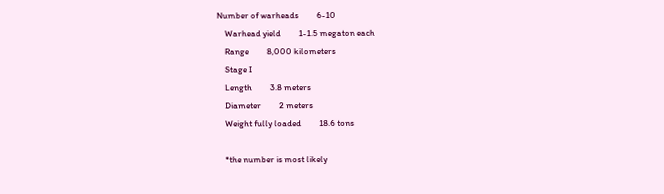Number of warheads         6-10
    Warhead yield         1-1.5 megaton each
    Range         8,000 kilometers
    Stage I
    Length         3.8 meters
    Diameter         2 meters
    Weight fully loaded         18.6 tons

    *the number is most likely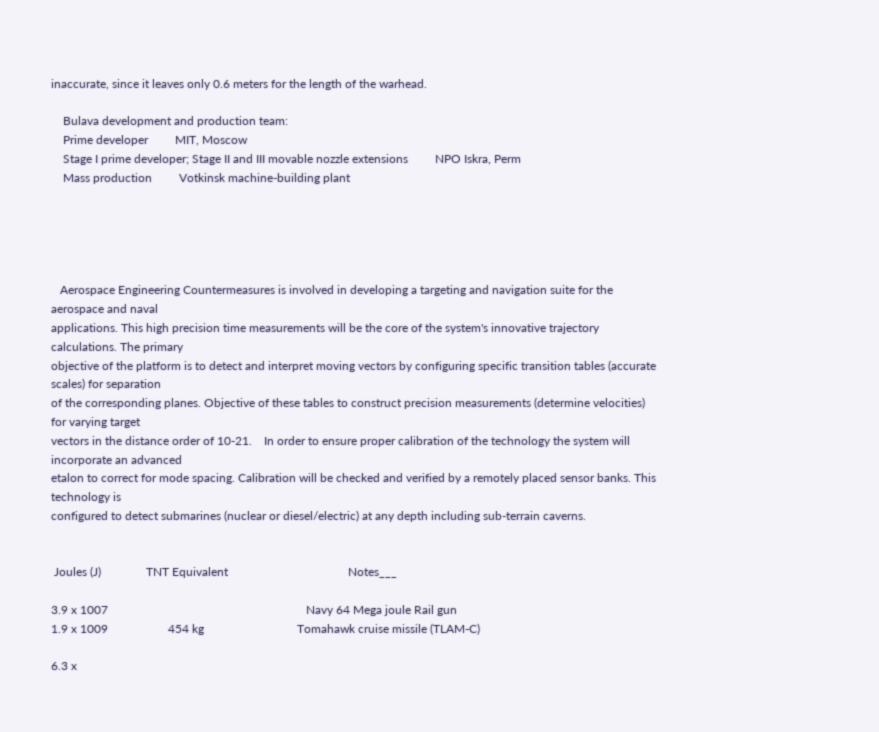inaccurate, since it leaves only 0.6 meters for the length of the warhead.

    Bulava development and production team:
    Prime developer         MIT, Moscow
    Stage I prime developer; Stage II and III movable nozzle extensions         NPO Iskra, Perm
    Mass production         Votkinsk machine-building plant





   Aerospace Engineering Countermeasures is involved in developing a targeting and navigation suite for the aerospace and naval
applications. This high precision time measurements will be the core of the system's innovative trajectory calculations. The primary
objective of the platform is to detect and interpret moving vectors by configuring specific transition tables (accurate scales) for separation
of the corresponding planes. Objective of these tables to construct precision measurements (determine velocities) for varying target
vectors in the distance order of 10-21.    In order to ensure proper calibration of the technology the system will incorporate an advanced
etalon to correct for mode spacing. Calibration will be checked and verified by a remotely placed sensor banks. This technology is
configured to detect submarines (nuclear or diesel/electric) at any depth including sub-terrain caverns.


 Joules (J)               TNT Equivalent                                        Notes___

3.9 x 1007                                                                  Navy 64 Mega joule Rail gun
1.9 x 1009                    454 kg                               Tomahawk cruise missile (TLAM-C)

6.3 x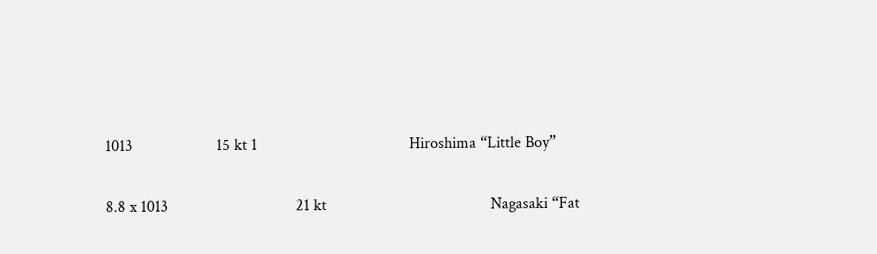1013                     15 kt 1                                      Hiroshima “Little Boy”

8.8 x 1013                                21 kt                                         Nagasaki “Fat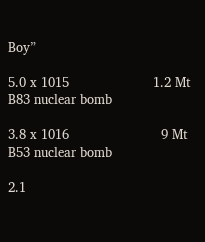Boy”

5.0 x 1015                     1.2 Mt                                       B83 nuclear bomb

3.8 x 1016                       9 Mt                                        B53 nuclear bomb

2.1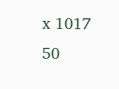x 1017                    50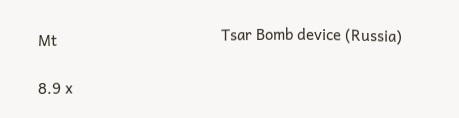Mt                                         Tsar Bomb device (Russia)

8.9 x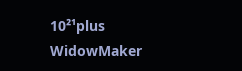10²¹plus                                                           WidowMaker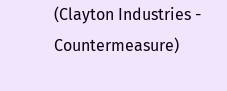(Clayton Industries - Countermeasure)